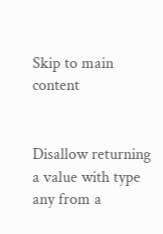Skip to main content


Disallow returning a value with type any from a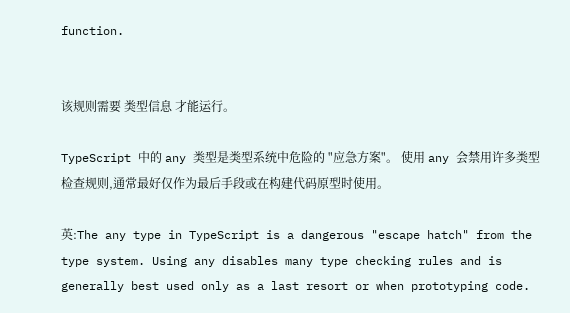function.


该规则需要 类型信息 才能运行。

TypeScript 中的 any 类型是类型系统中危险的 "应急方案"。 使用 any 会禁用许多类型检查规则,通常最好仅作为最后手段或在构建代码原型时使用。

英:The any type in TypeScript is a dangerous "escape hatch" from the type system. Using any disables many type checking rules and is generally best used only as a last resort or when prototyping code.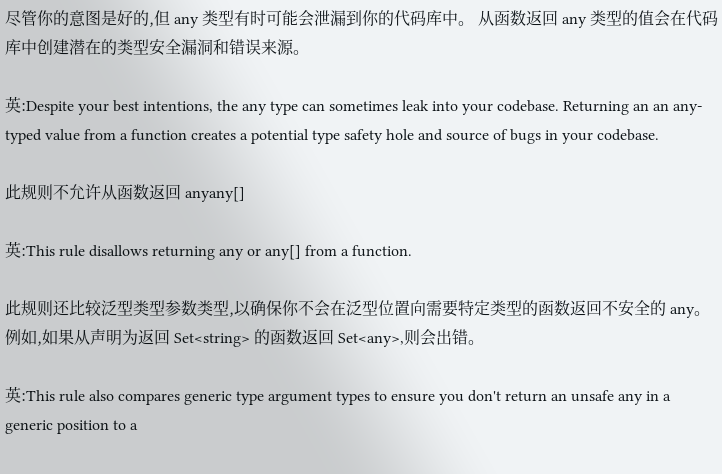尽管你的意图是好的,但 any 类型有时可能会泄漏到你的代码库中。 从函数返回 any 类型的值会在代码库中创建潜在的类型安全漏洞和错误来源。

英:Despite your best intentions, the any type can sometimes leak into your codebase. Returning an an any-typed value from a function creates a potential type safety hole and source of bugs in your codebase.

此规则不允许从函数返回 anyany[]

英:This rule disallows returning any or any[] from a function.

此规则还比较泛型类型参数类型,以确保你不会在泛型位置向需要特定类型的函数返回不安全的 any。 例如,如果从声明为返回 Set<string> 的函数返回 Set<any>,则会出错。

英:This rule also compares generic type argument types to ensure you don't return an unsafe any in a generic position to a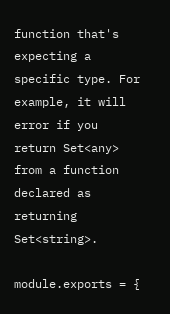function that's expecting a specific type. For example, it will error if you return Set<any> from a function declared as returning Set<string>.

module.exports = {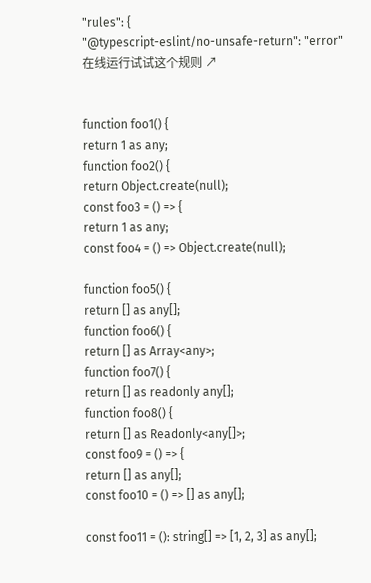"rules": {
"@typescript-eslint/no-unsafe-return": "error"
在线运行试试这个规则 ↗


function foo1() {
return 1 as any;
function foo2() {
return Object.create(null);
const foo3 = () => {
return 1 as any;
const foo4 = () => Object.create(null);

function foo5() {
return [] as any[];
function foo6() {
return [] as Array<any>;
function foo7() {
return [] as readonly any[];
function foo8() {
return [] as Readonly<any[]>;
const foo9 = () => {
return [] as any[];
const foo10 = () => [] as any[];

const foo11 = (): string[] => [1, 2, 3] as any[];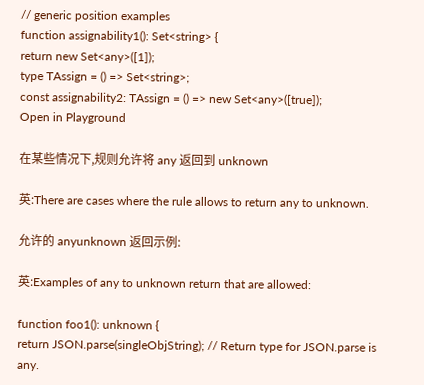// generic position examples
function assignability1(): Set<string> {
return new Set<any>([1]);
type TAssign = () => Set<string>;
const assignability2: TAssign = () => new Set<any>([true]);
Open in Playground

在某些情况下,规则允许将 any 返回到 unknown

英:There are cases where the rule allows to return any to unknown.

允许的 anyunknown 返回示例:

英:Examples of any to unknown return that are allowed:

function foo1(): unknown {
return JSON.parse(singleObjString); // Return type for JSON.parse is any.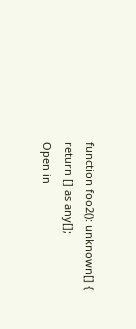function foo2(): unknown[] {
return [] as any[];
Open in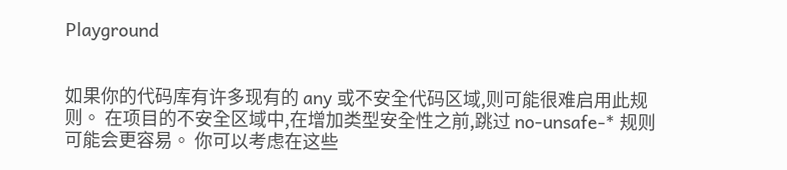Playground


如果你的代码库有许多现有的 any 或不安全代码区域,则可能很难启用此规则。 在项目的不安全区域中,在增加类型安全性之前,跳过 no-unsafe-* 规则可能会更容易。 你可以考虑在这些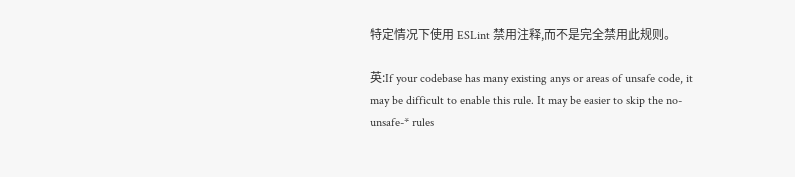特定情况下使用 ESLint 禁用注释,而不是完全禁用此规则。

英:If your codebase has many existing anys or areas of unsafe code, it may be difficult to enable this rule. It may be easier to skip the no-unsafe-* rules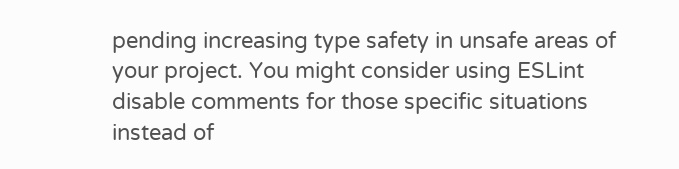pending increasing type safety in unsafe areas of your project. You might consider using ESLint disable comments for those specific situations instead of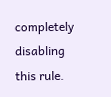completely disabling this rule.